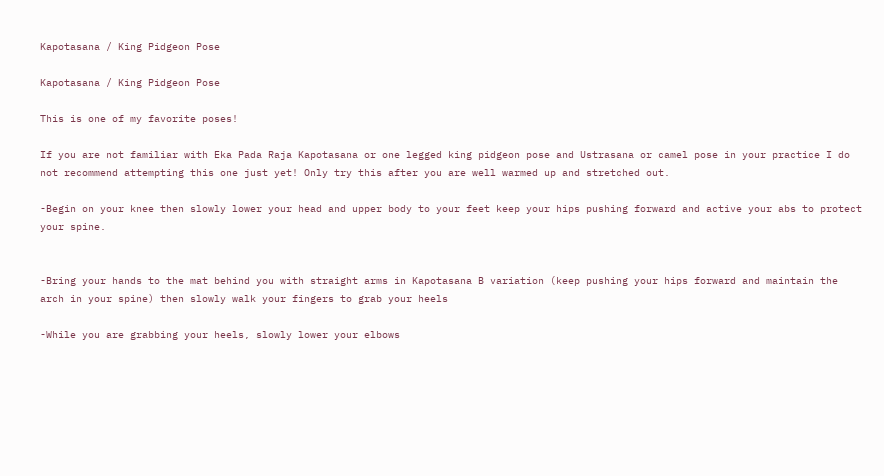Kapotasana / King Pidgeon Pose

Kapotasana / King Pidgeon Pose

This is one of my favorite poses!

If you are not familiar with Eka Pada Raja Kapotasana or one legged king pidgeon pose and Ustrasana or camel pose in your practice I do not recommend attempting this one just yet! Only try this after you are well warmed up and stretched out.

-Begin on your knee then slowly lower your head and upper body to your feet keep your hips pushing forward and active your abs to protect your spine.


-Bring your hands to the mat behind you with straight arms in Kapotasana B variation (keep pushing your hips forward and maintain the arch in your spine) then slowly walk your fingers to grab your heels

-While you are grabbing your heels, slowly lower your elbows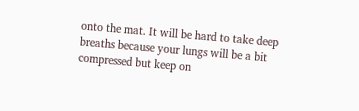onto the mat. It will be hard to take deep breaths because your lungs will be a bit compressed but keep on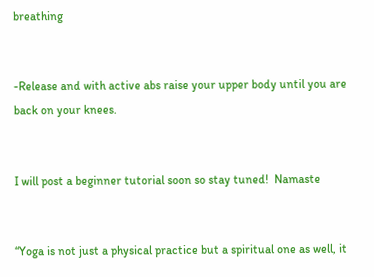breathing


-Release and with active abs raise your upper body until you are back on your knees.


I will post a beginner tutorial soon so stay tuned!  Namaste


“Yoga is not just a physical practice but a spiritual one as well, it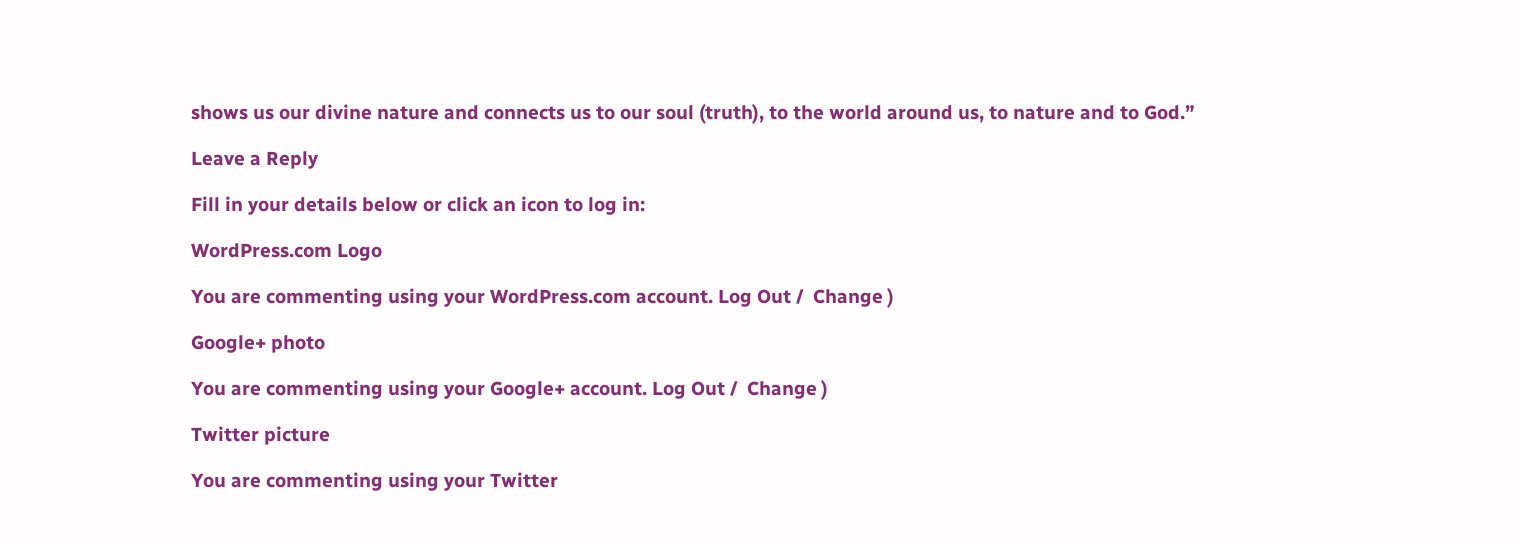shows us our divine nature and connects us to our soul (truth), to the world around us, to nature and to God.”

Leave a Reply

Fill in your details below or click an icon to log in:

WordPress.com Logo

You are commenting using your WordPress.com account. Log Out /  Change )

Google+ photo

You are commenting using your Google+ account. Log Out /  Change )

Twitter picture

You are commenting using your Twitter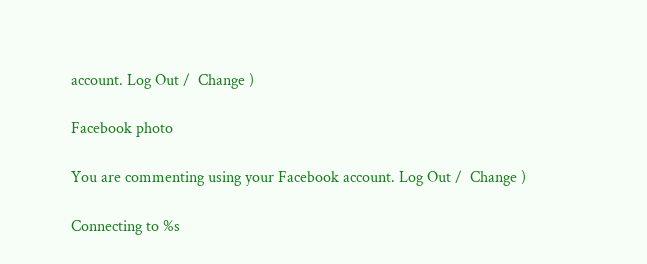account. Log Out /  Change )

Facebook photo

You are commenting using your Facebook account. Log Out /  Change )

Connecting to %s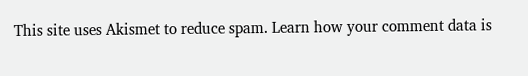This site uses Akismet to reduce spam. Learn how your comment data is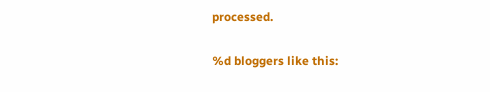processed.

%d bloggers like this: